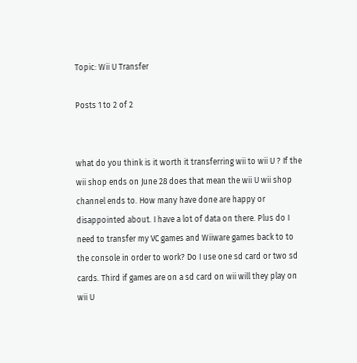Topic: Wii U Transfer

Posts 1 to 2 of 2


what do you think is it worth it transferring wii to wii U ? If the wii shop ends on June 28 does that mean the wii U wii shop channel ends to. How many have done are happy or disappointed about. I have a lot of data on there. Plus do I need to transfer my VC games and Wiiware games back to to the console in order to work? Do I use one sd card or two sd cards. Third if games are on a sd card on wii will they play on wii U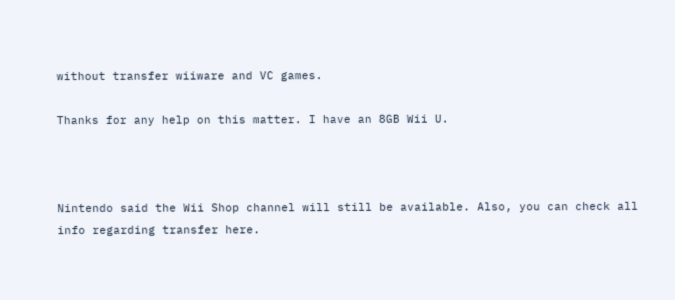without transfer wiiware and VC games.

Thanks for any help on this matter. I have an 8GB Wii U.



Nintendo said the Wii Shop channel will still be available. Also, you can check all info regarding transfer here.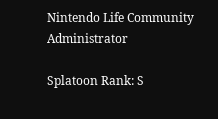Nintendo Life Community Administrator

Splatoon Rank: S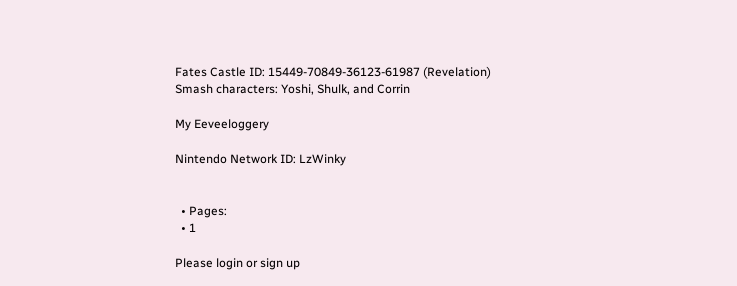Fates Castle ID: 15449-70849-36123-61987 (Revelation)
Smash characters: Yoshi, Shulk, and Corrin

My Eeveeloggery

Nintendo Network ID: LzWinky


  • Pages:
  • 1

Please login or sign up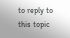to reply to this topic